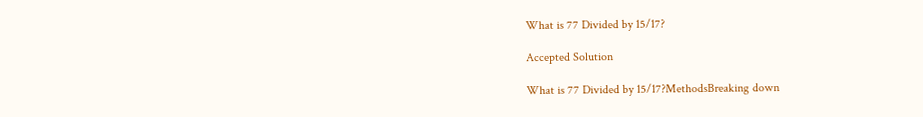What is 77 Divided by 15/17?

Accepted Solution

What is 77 Divided by 15/17?MethodsBreaking down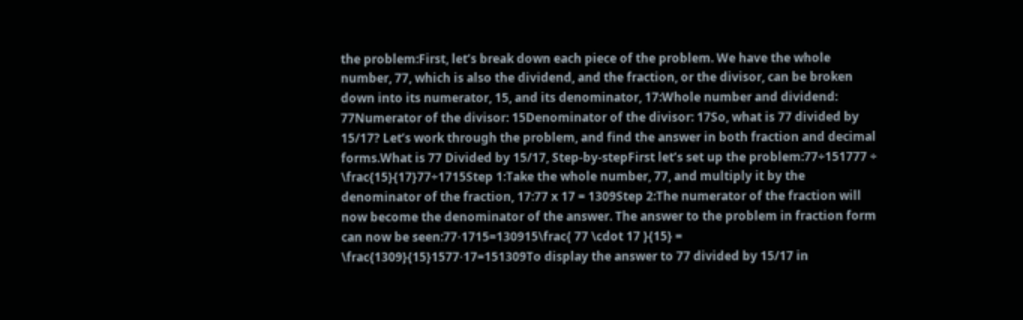the problem:First, let’s break down each piece of the problem. We have the whole number, 77, which is also the dividend, and the fraction, or the divisor, can be broken down into its numerator, 15, and its denominator, 17:Whole number and dividend: 77Numerator of the divisor: 15Denominator of the divisor: 17So, what is 77 divided by 15/17? Let’s work through the problem, and find the answer in both fraction and decimal forms.What is 77 Divided by 15/17, Step-by-stepFirst let’s set up the problem:77÷151777 ÷ \frac{15}{17}77÷1715Step 1:Take the whole number, 77, and multiply it by the denominator of the fraction, 17:77 x 17 = 1309Step 2:The numerator of the fraction will now become the denominator of the answer. The answer to the problem in fraction form can now be seen:77⋅1715=130915\frac{ 77 \cdot 17 }{15} = \frac{1309}{15}1577⋅17=151309To display the answer to 77 divided by 15/17 in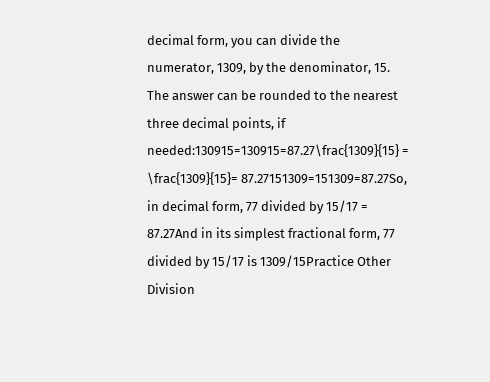decimal form, you can divide the numerator, 1309, by the denominator, 15. The answer can be rounded to the nearest three decimal points, if needed:130915=130915=87.27\frac{1309}{15} = \frac{1309}{15}= 87.27151309=151309=87.27So, in decimal form, 77 divided by 15/17 = 87.27And in its simplest fractional form, 77 divided by 15/17 is 1309/15Practice Other Division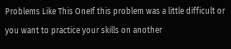Problems Like This OneIf this problem was a little difficult or you want to practice your skills on another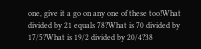one, give it a go on any one of these too!What divided by 21 equals 78?What is 70 divided by 17/5?What is 19/2 divided by 20/4?38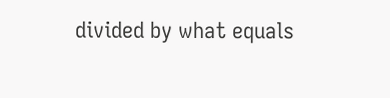divided by what equals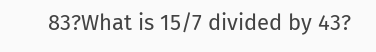83?What is 15/7 divided by 43?